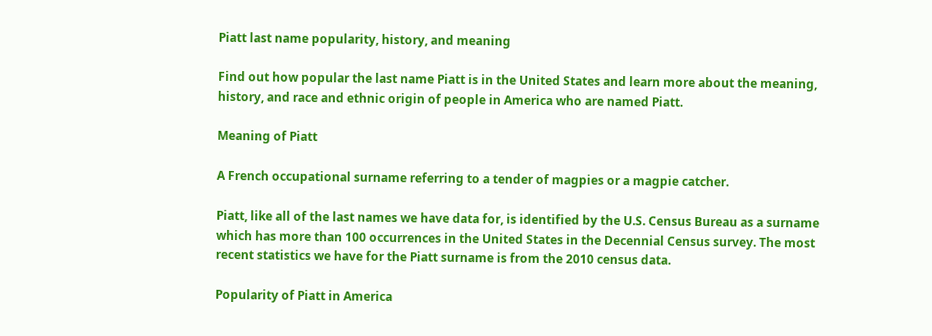Piatt last name popularity, history, and meaning

Find out how popular the last name Piatt is in the United States and learn more about the meaning, history, and race and ethnic origin of people in America who are named Piatt.

Meaning of Piatt

A French occupational surname referring to a tender of magpies or a magpie catcher.

Piatt, like all of the last names we have data for, is identified by the U.S. Census Bureau as a surname which has more than 100 occurrences in the United States in the Decennial Census survey. The most recent statistics we have for the Piatt surname is from the 2010 census data.

Popularity of Piatt in America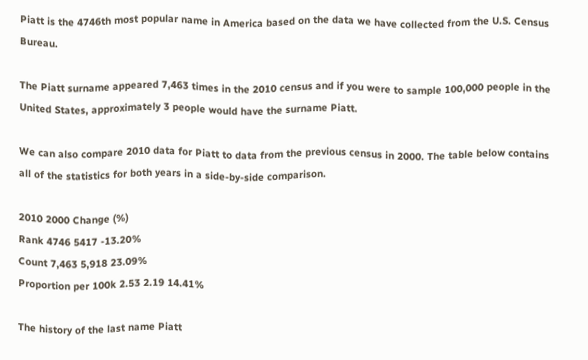Piatt is the 4746th most popular name in America based on the data we have collected from the U.S. Census Bureau.

The Piatt surname appeared 7,463 times in the 2010 census and if you were to sample 100,000 people in the United States, approximately 3 people would have the surname Piatt.

We can also compare 2010 data for Piatt to data from the previous census in 2000. The table below contains all of the statistics for both years in a side-by-side comparison.

2010 2000 Change (%)
Rank 4746 5417 -13.20%
Count 7,463 5,918 23.09%
Proportion per 100k 2.53 2.19 14.41%

The history of the last name Piatt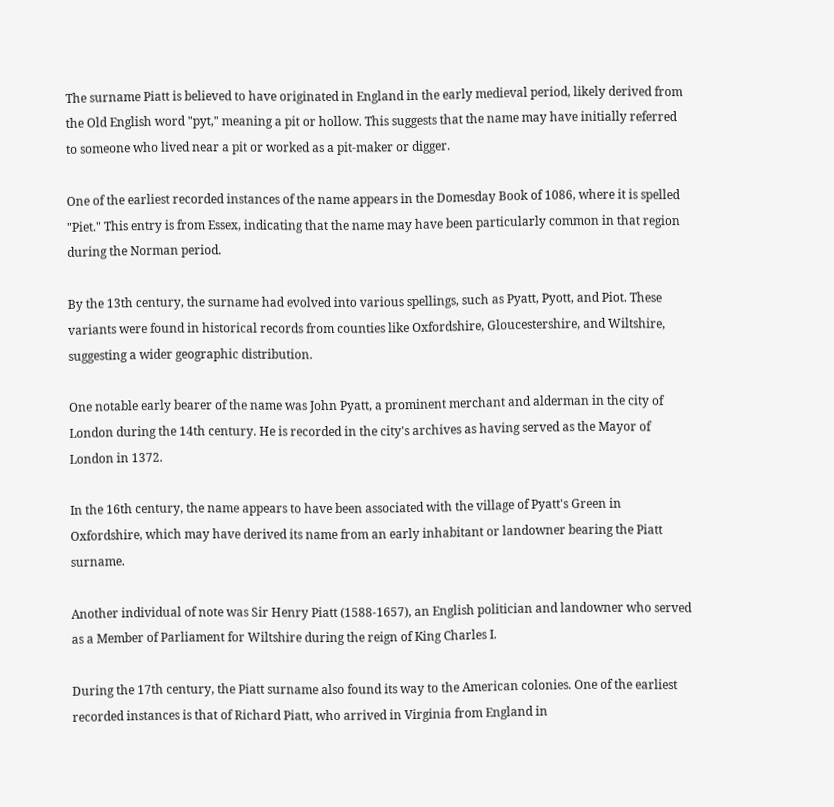The surname Piatt is believed to have originated in England in the early medieval period, likely derived from the Old English word "pyt," meaning a pit or hollow. This suggests that the name may have initially referred to someone who lived near a pit or worked as a pit-maker or digger.

One of the earliest recorded instances of the name appears in the Domesday Book of 1086, where it is spelled "Piet." This entry is from Essex, indicating that the name may have been particularly common in that region during the Norman period.

By the 13th century, the surname had evolved into various spellings, such as Pyatt, Pyott, and Piot. These variants were found in historical records from counties like Oxfordshire, Gloucestershire, and Wiltshire, suggesting a wider geographic distribution.

One notable early bearer of the name was John Pyatt, a prominent merchant and alderman in the city of London during the 14th century. He is recorded in the city's archives as having served as the Mayor of London in 1372.

In the 16th century, the name appears to have been associated with the village of Pyatt's Green in Oxfordshire, which may have derived its name from an early inhabitant or landowner bearing the Piatt surname.

Another individual of note was Sir Henry Piatt (1588-1657), an English politician and landowner who served as a Member of Parliament for Wiltshire during the reign of King Charles I.

During the 17th century, the Piatt surname also found its way to the American colonies. One of the earliest recorded instances is that of Richard Piatt, who arrived in Virginia from England in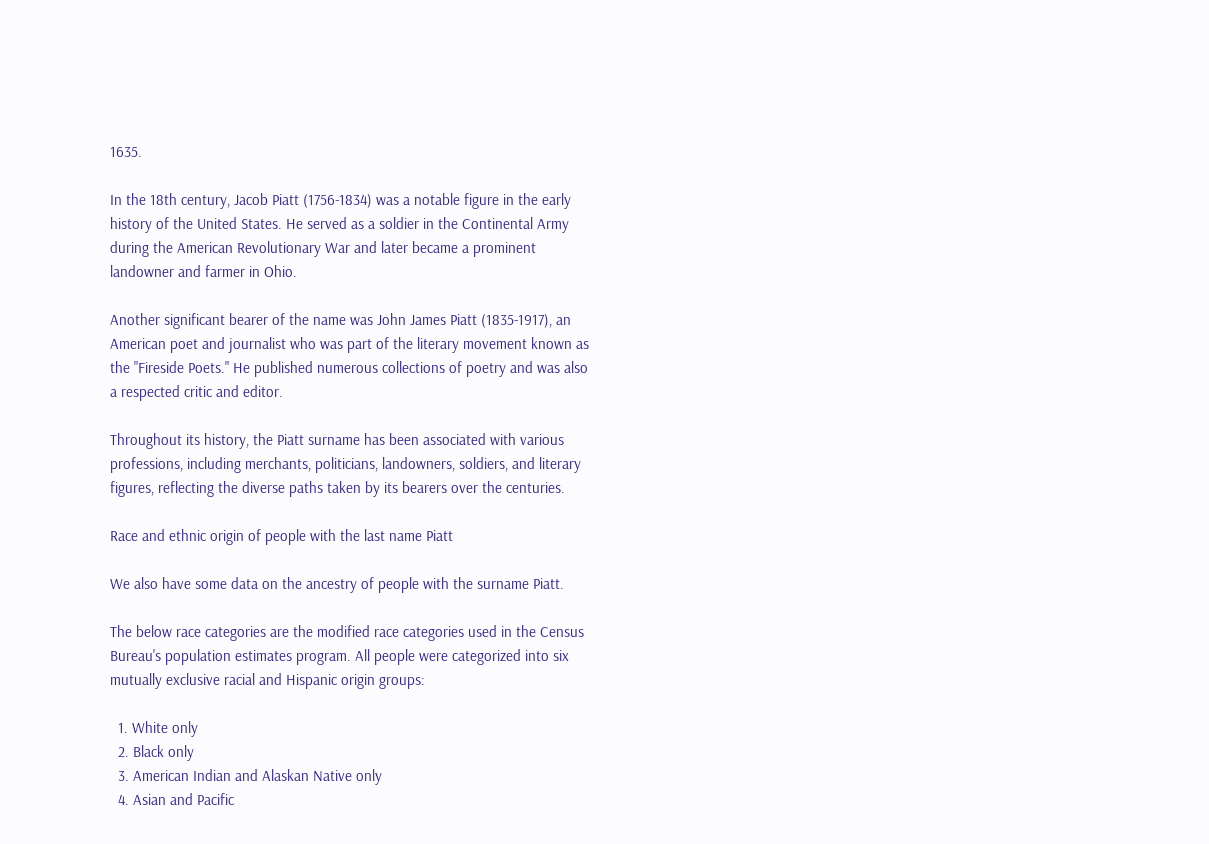1635.

In the 18th century, Jacob Piatt (1756-1834) was a notable figure in the early history of the United States. He served as a soldier in the Continental Army during the American Revolutionary War and later became a prominent landowner and farmer in Ohio.

Another significant bearer of the name was John James Piatt (1835-1917), an American poet and journalist who was part of the literary movement known as the "Fireside Poets." He published numerous collections of poetry and was also a respected critic and editor.

Throughout its history, the Piatt surname has been associated with various professions, including merchants, politicians, landowners, soldiers, and literary figures, reflecting the diverse paths taken by its bearers over the centuries.

Race and ethnic origin of people with the last name Piatt

We also have some data on the ancestry of people with the surname Piatt.

The below race categories are the modified race categories used in the Census Bureau's population estimates program. All people were categorized into six mutually exclusive racial and Hispanic origin groups:

  1. White only
  2. Black only
  3. American Indian and Alaskan Native only
  4. Asian and Pacific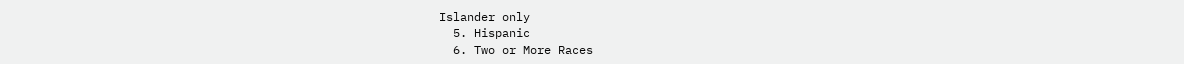Islander only
  5. Hispanic
  6. Two or More Races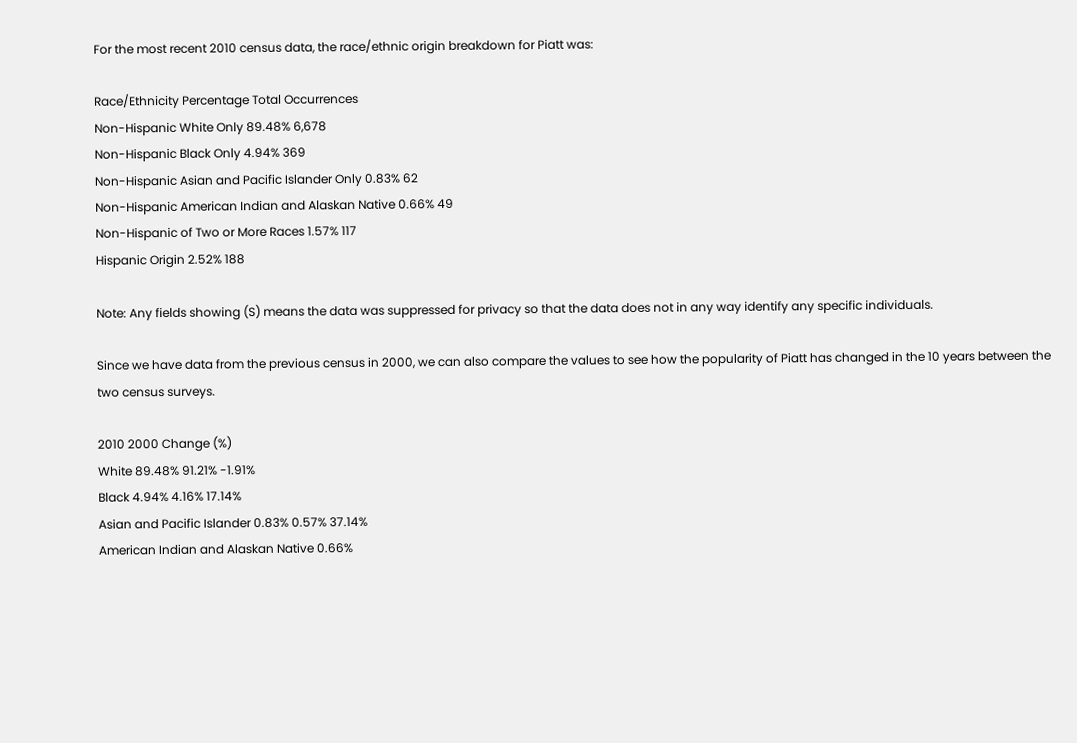For the most recent 2010 census data, the race/ethnic origin breakdown for Piatt was:

Race/Ethnicity Percentage Total Occurrences
Non-Hispanic White Only 89.48% 6,678
Non-Hispanic Black Only 4.94% 369
Non-Hispanic Asian and Pacific Islander Only 0.83% 62
Non-Hispanic American Indian and Alaskan Native 0.66% 49
Non-Hispanic of Two or More Races 1.57% 117
Hispanic Origin 2.52% 188

Note: Any fields showing (S) means the data was suppressed for privacy so that the data does not in any way identify any specific individuals.

Since we have data from the previous census in 2000, we can also compare the values to see how the popularity of Piatt has changed in the 10 years between the two census surveys.

2010 2000 Change (%)
White 89.48% 91.21% -1.91%
Black 4.94% 4.16% 17.14%
Asian and Pacific Islander 0.83% 0.57% 37.14%
American Indian and Alaskan Native 0.66%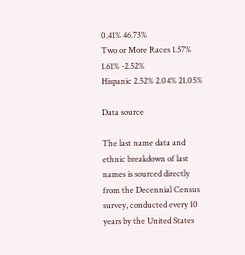0.41% 46.73%
Two or More Races 1.57% 1.61% -2.52%
Hispanic 2.52% 2.04% 21.05%

Data source

The last name data and ethnic breakdown of last names is sourced directly from the Decennial Census survey, conducted every 10 years by the United States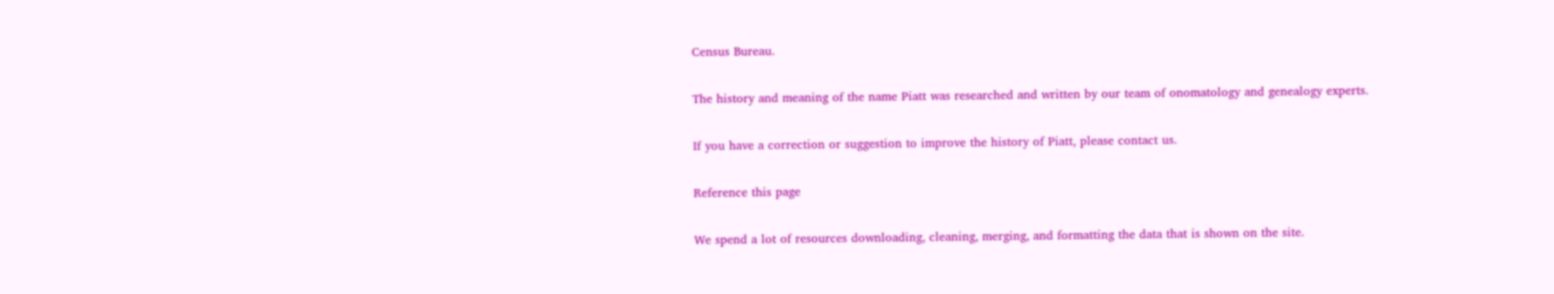Census Bureau.

The history and meaning of the name Piatt was researched and written by our team of onomatology and genealogy experts.

If you have a correction or suggestion to improve the history of Piatt, please contact us.

Reference this page

We spend a lot of resources downloading, cleaning, merging, and formatting the data that is shown on the site.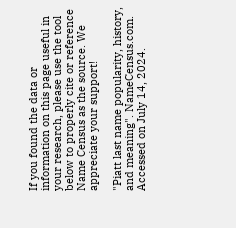If you found the data or information on this page useful in your research, please use the tool below to properly cite or reference Name Census as the source. We appreciate your support!

"Piatt last name popularity, history, and meaning". NameCensus.com. Accessed on July 14, 2024.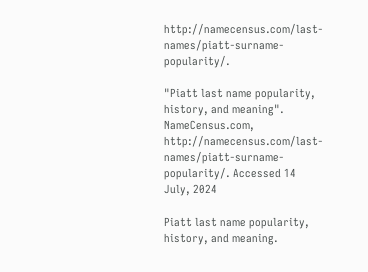http://namecensus.com/last-names/piatt-surname-popularity/.

"Piatt last name popularity, history, and meaning". NameCensus.com, http://namecensus.com/last-names/piatt-surname-popularity/. Accessed 14 July, 2024

Piatt last name popularity, history, and meaning.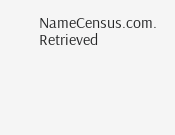NameCensus.com. Retrieved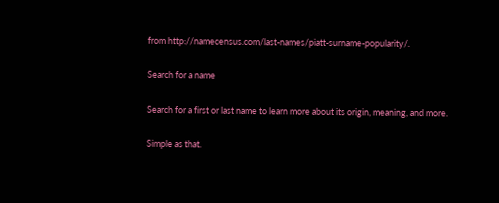from http://namecensus.com/last-names/piatt-surname-popularity/.

Search for a name

Search for a first or last name to learn more about its origin, meaning, and more.

Simple as that.